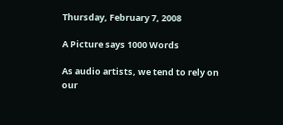Thursday, February 7, 2008

A Picture says 1000 Words

As audio artists, we tend to rely on our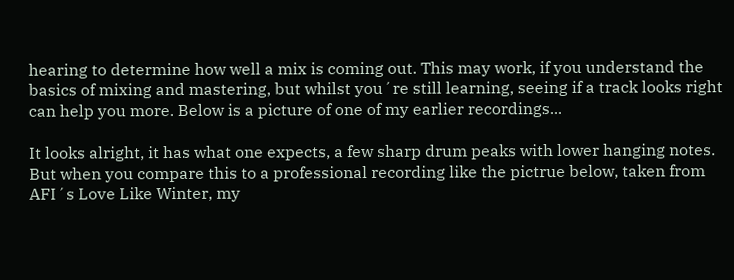hearing to determine how well a mix is coming out. This may work, if you understand the basics of mixing and mastering, but whilst you´re still learning, seeing if a track looks right can help you more. Below is a picture of one of my earlier recordings...

It looks alright, it has what one expects, a few sharp drum peaks with lower hanging notes. But when you compare this to a professional recording like the pictrue below, taken from AFI´s Love Like Winter, my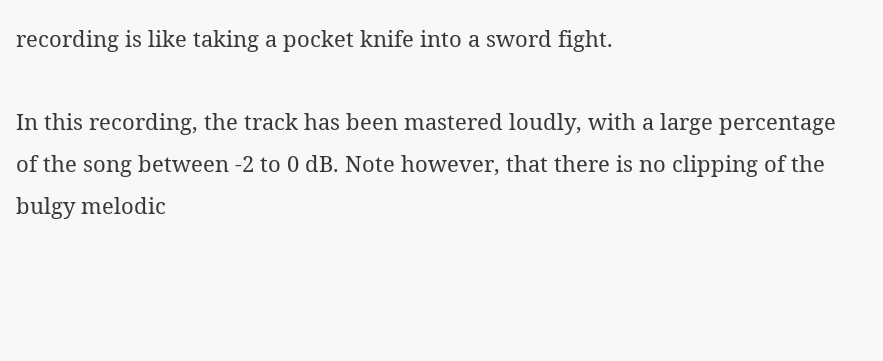recording is like taking a pocket knife into a sword fight.

In this recording, the track has been mastered loudly, with a large percentage of the song between -2 to 0 dB. Note however, that there is no clipping of the bulgy melodic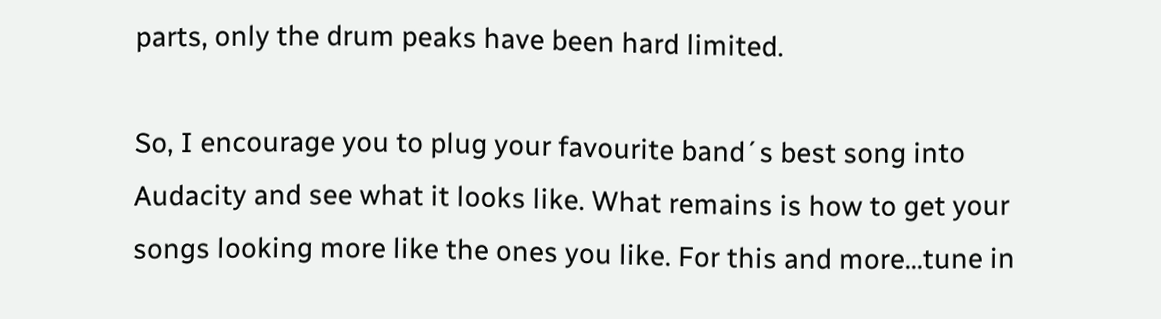parts, only the drum peaks have been hard limited.

So, I encourage you to plug your favourite band´s best song into Audacity and see what it looks like. What remains is how to get your songs looking more like the ones you like. For this and more...tune in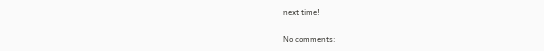next time!

No comments: